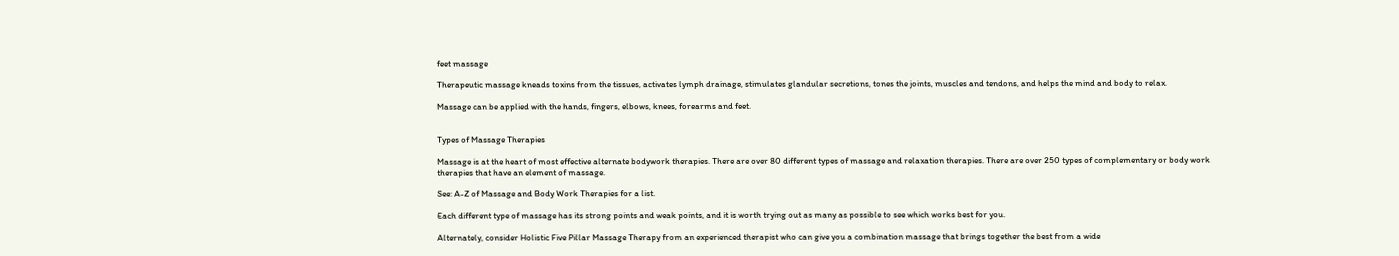feet massage

Therapeutic massage kneads toxins from the tissues, activates lymph drainage, stimulates glandular secretions, tones the joints, muscles and tendons, and helps the mind and body to relax.

Massage can be applied with the hands, fingers, elbows, knees, forearms and feet.


Types of Massage Therapies

Massage is at the heart of most effective alternate bodywork therapies. There are over 80 different types of massage and relaxation therapies. There are over 250 types of complementary or body work therapies that have an element of massage.

See: A-Z of Massage and Body Work Therapies for a list.

Each different type of massage has its strong points and weak points, and it is worth trying out as many as possible to see which works best for you.

Alternately, consider Holistic Five Pillar Massage Therapy from an experienced therapist who can give you a combination massage that brings together the best from a wide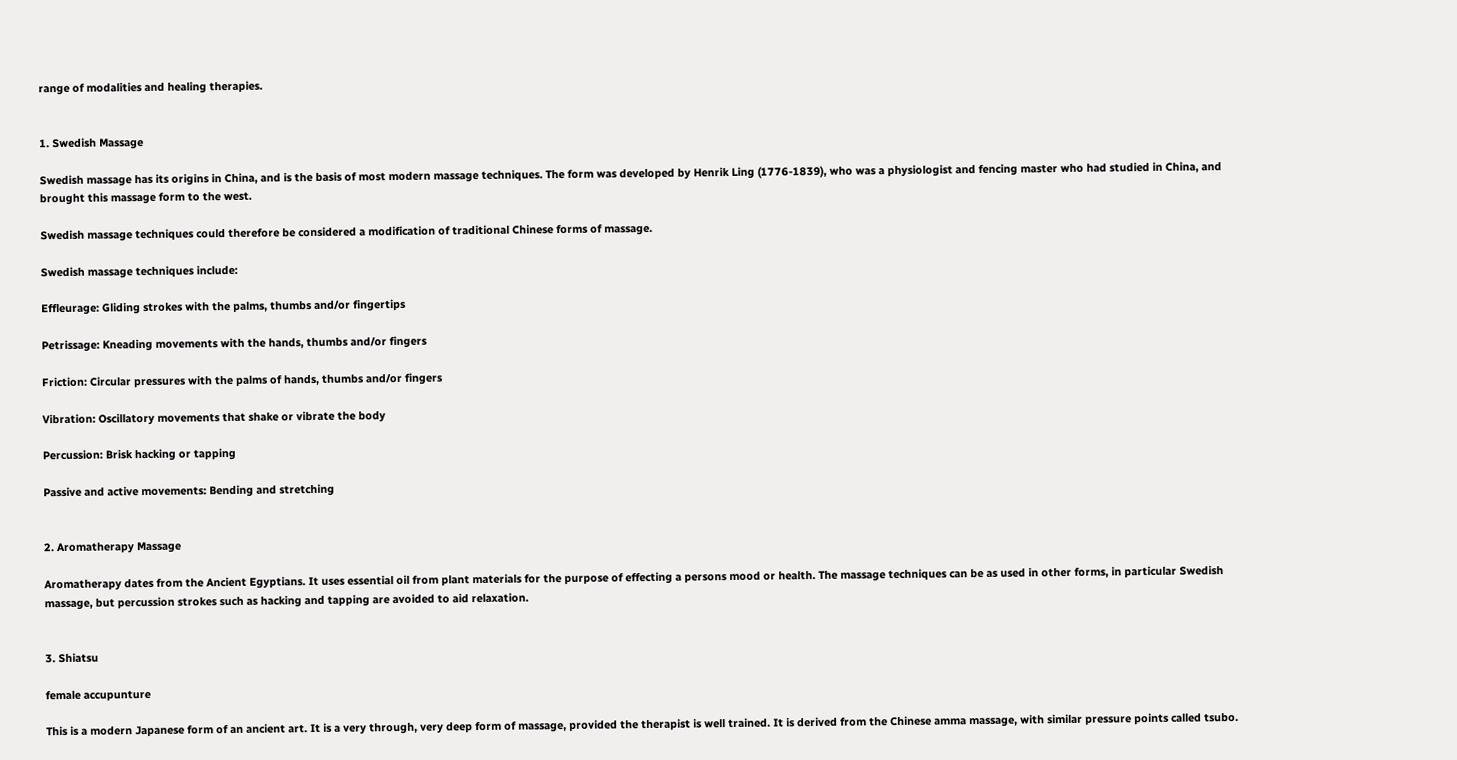range of modalities and healing therapies.


1. Swedish Massage

Swedish massage has its origins in China, and is the basis of most modern massage techniques. The form was developed by Henrik Ling (1776-1839), who was a physiologist and fencing master who had studied in China, and brought this massage form to the west.

Swedish massage techniques could therefore be considered a modification of traditional Chinese forms of massage.

Swedish massage techniques include:

Effleurage: Gliding strokes with the palms, thumbs and/or fingertips

Petrissage: Kneading movements with the hands, thumbs and/or fingers

Friction: Circular pressures with the palms of hands, thumbs and/or fingers

Vibration: Oscillatory movements that shake or vibrate the body

Percussion: Brisk hacking or tapping

Passive and active movements: Bending and stretching


2. Aromatherapy Massage

Aromatherapy dates from the Ancient Egyptians. It uses essential oil from plant materials for the purpose of effecting a persons mood or health. The massage techniques can be as used in other forms, in particular Swedish massage, but percussion strokes such as hacking and tapping are avoided to aid relaxation.


3. Shiatsu

female accupunture

This is a modern Japanese form of an ancient art. It is a very through, very deep form of massage, provided the therapist is well trained. It is derived from the Chinese amma massage, with similar pressure points called tsubo.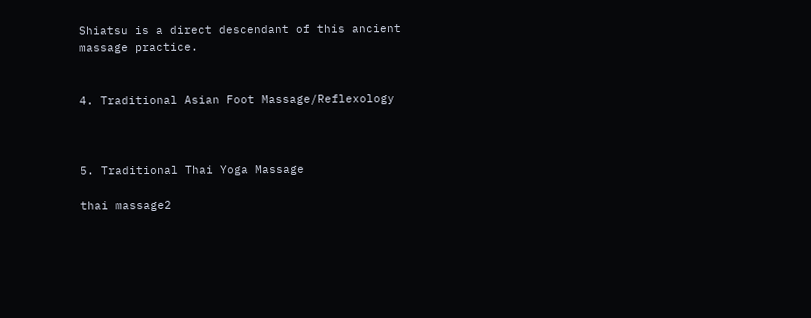Shiatsu is a direct descendant of this ancient massage practice.


4. Traditional Asian Foot Massage/Reflexology



5. Traditional Thai Yoga Massage

thai massage2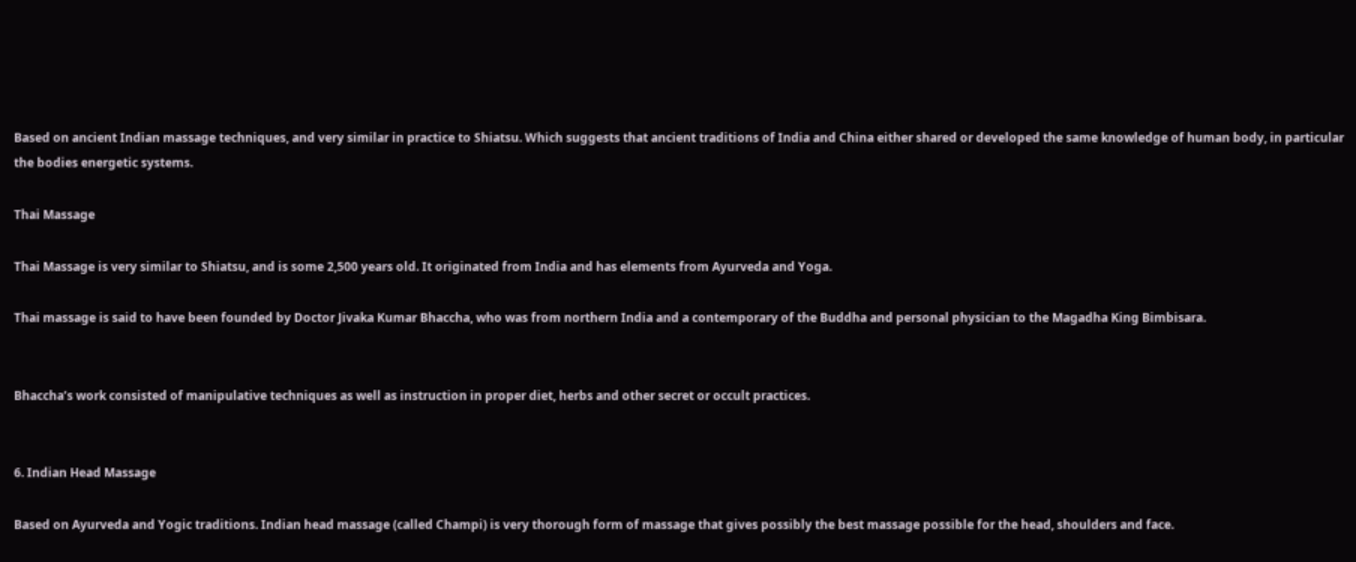Based on ancient Indian massage techniques, and very similar in practice to Shiatsu. Which suggests that ancient traditions of India and China either shared or developed the same knowledge of human body, in particular the bodies energetic systems.

Thai Massage

Thai Massage is very similar to Shiatsu, and is some 2,500 years old. It originated from India and has elements from Ayurveda and Yoga.

Thai massage is said to have been founded by Doctor Jivaka Kumar Bhaccha, who was from northern India and a contemporary of the Buddha and personal physician to the Magadha King Bimbisara.


Bhaccha’s work consisted of manipulative techniques as well as instruction in proper diet, herbs and other secret or occult practices.


6. Indian Head Massage

Based on Ayurveda and Yogic traditions. Indian head massage (called Champi) is very thorough form of massage that gives possibly the best massage possible for the head, shoulders and face.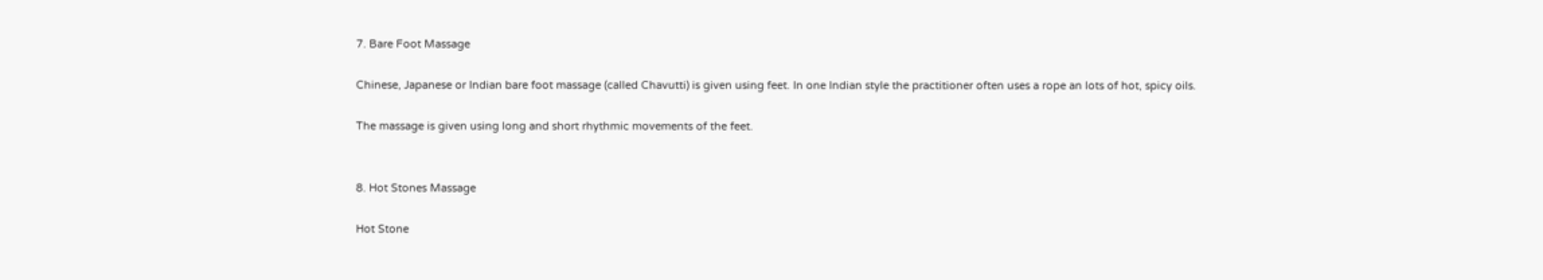7. Bare Foot Massage

Chinese, Japanese or Indian bare foot massage (called Chavutti) is given using feet. In one Indian style the practitioner often uses a rope an lots of hot, spicy oils.

The massage is given using long and short rhythmic movements of the feet.


8. Hot Stones Massage

Hot Stone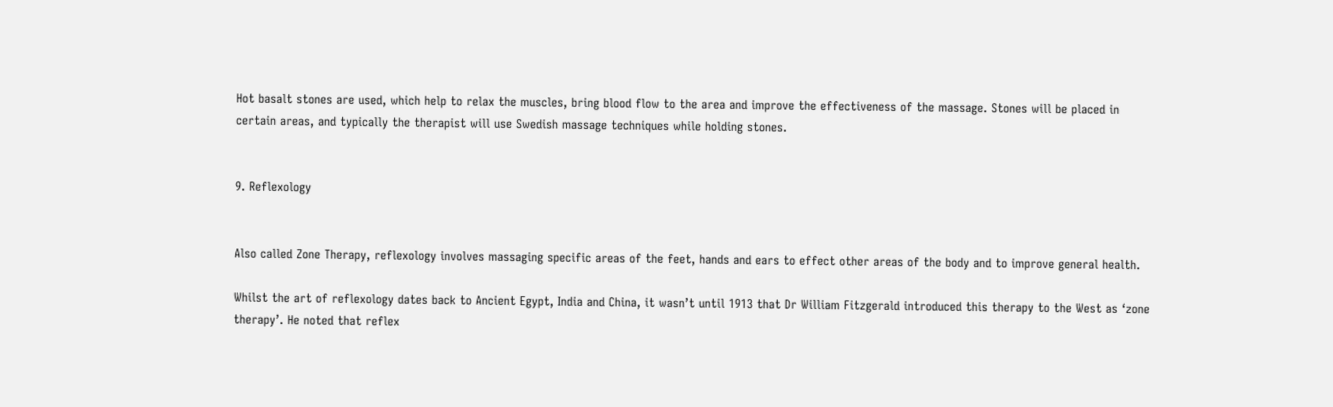Hot basalt stones are used, which help to relax the muscles, bring blood flow to the area and improve the effectiveness of the massage. Stones will be placed in certain areas, and typically the therapist will use Swedish massage techniques while holding stones.


9. Reflexology


Also called Zone Therapy, reflexology involves massaging specific areas of the feet, hands and ears to effect other areas of the body and to improve general health.

Whilst the art of reflexology dates back to Ancient Egypt, India and China, it wasn’t until 1913 that Dr William Fitzgerald introduced this therapy to the West as ‘zone therapy’. He noted that reflex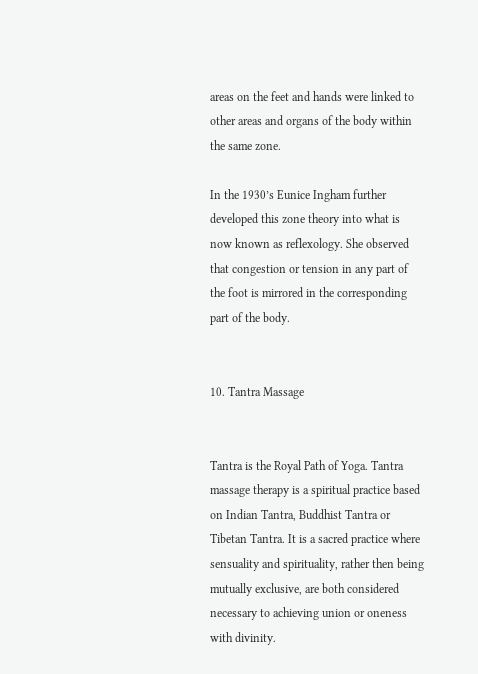areas on the feet and hands were linked to other areas and organs of the body within the same zone.

In the 1930’s Eunice Ingham further developed this zone theory into what is now known as reflexology. She observed that congestion or tension in any part of the foot is mirrored in the corresponding part of the body.


10. Tantra Massage


Tantra is the Royal Path of Yoga. Tantra massage therapy is a spiritual practice based on Indian Tantra, Buddhist Tantra or Tibetan Tantra. It is a sacred practice where sensuality and spirituality, rather then being mutually exclusive, are both considered necessary to achieving union or oneness with divinity.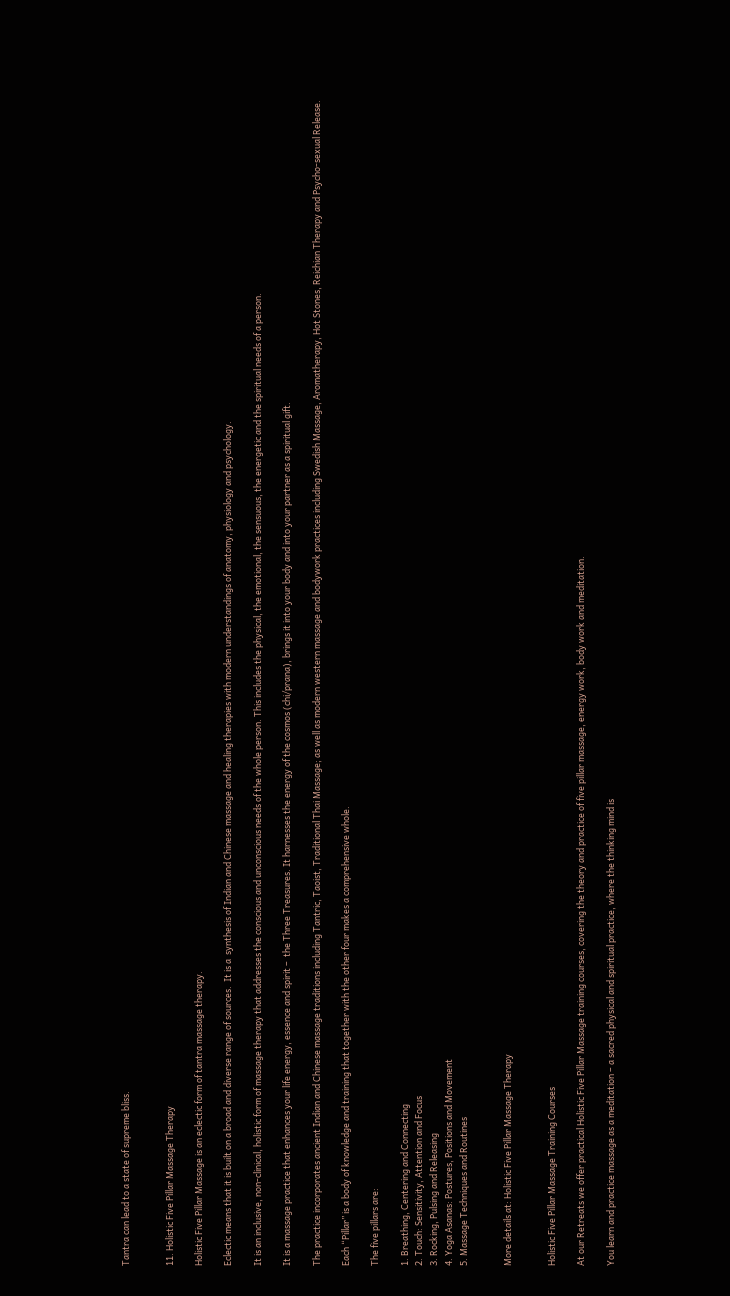Tantra can lead to a state of supreme bliss.


11. Holistic Five Pillar Massage Therapy

Holistic Five Pillar Massage is an eclectic form of tantra massage therapy.

Eclectic means that it is built on a broad and diverse range of sources.  It is a  synthesis of Indian and Chinese massage and healing therapies with modern understandings of anatomy, physiology and psychology.

It is an inclusive, non-clinical, holistic form of massage therapy that addresses the conscious and unconscious needs of the whole person. This includes the physical, the emotional, the sensuous, the energetic and the spiritual needs of a person.

It is a massage practice that enhances your life energy, essence and spirit –  the Three Treasures. It harnesses the energy of the cosmos (chi/prana), brings it into your body and into your partner as a spiritual gift.

The practice incorporates ancient Indian and Chinese massage traditions including Tantric, Taoist, Traditional Thai Massage; as well as modern western massage and bodywork practices including Swedish Massage, Aromatherapy, Hot Stones, Reichian Therapy and Psycho-sexual Release.

Each “Pillar” is a body of knowledge and training that together with the other four makes a comprehensive whole.

The five pillars are:

1. Breathing, Centering and Connecting
2. Touch: Sensitivity, Attention and Focus
3. Rocking, Pulsing and Releasing
4. Yoga Asanas: Postures, Positions and Movement
5. Massage Techniques and Routines


More details at: Holistic Five Pillar Massage Therapy


Holistic Five Pillar Massage Training Courses

At our Retreats we offer practical Holistic Five Pillar Massage training courses, covering the theory and practice of five pillar massage, energy work, body work and meditation.

You learn and practice massage as a meditation – a sacred physical and spiritual practice, where the thinking mind is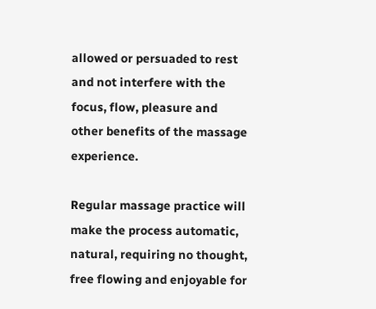allowed or persuaded to rest and not interfere with the focus, flow, pleasure and other benefits of the massage experience.

Regular massage practice will make the process automatic, natural, requiring no thought, free flowing and enjoyable for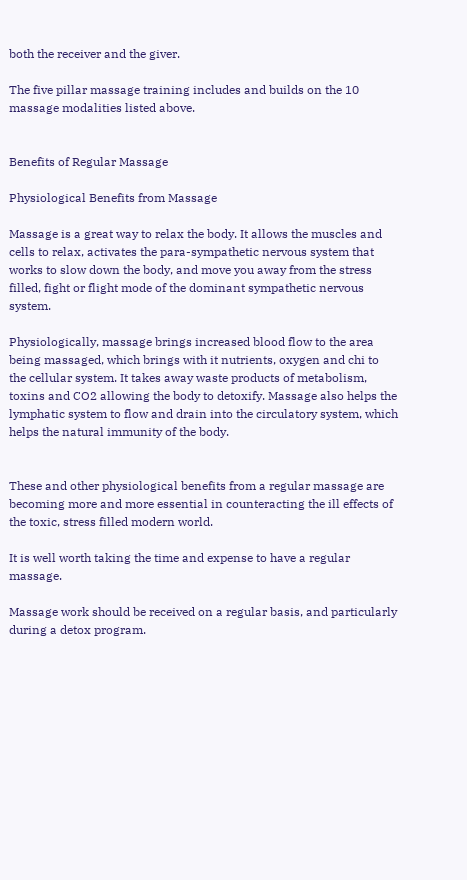both the receiver and the giver.

The five pillar massage training includes and builds on the 10 massage modalities listed above.


Benefits of Regular Massage

Physiological Benefits from Massage

Massage is a great way to relax the body. It allows the muscles and cells to relax, activates the para-sympathetic nervous system that works to slow down the body, and move you away from the stress filled, fight or flight mode of the dominant sympathetic nervous system.

Physiologically, massage brings increased blood flow to the area being massaged, which brings with it nutrients, oxygen and chi to the cellular system. It takes away waste products of metabolism, toxins and CO2 allowing the body to detoxify. Massage also helps the lymphatic system to flow and drain into the circulatory system, which helps the natural immunity of the body.


These and other physiological benefits from a regular massage are becoming more and more essential in counteracting the ill effects of the toxic, stress filled modern world.

It is well worth taking the time and expense to have a regular massage.

Massage work should be received on a regular basis, and particularly during a detox program.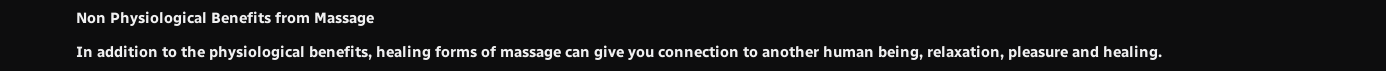Non Physiological Benefits from Massage

In addition to the physiological benefits, healing forms of massage can give you connection to another human being, relaxation, pleasure and healing.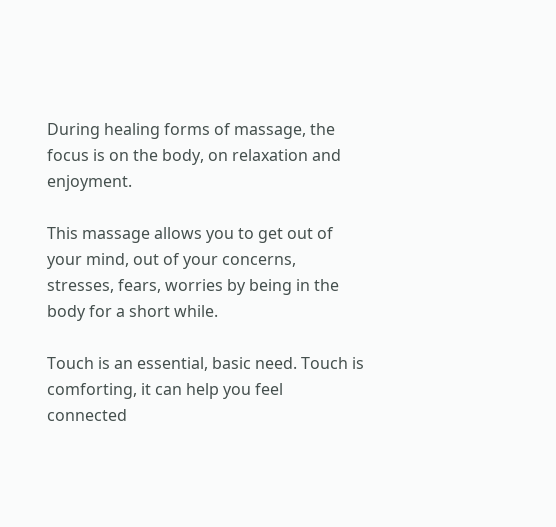During healing forms of massage, the focus is on the body, on relaxation and enjoyment.

This massage allows you to get out of your mind, out of your concerns, stresses, fears, worries by being in the body for a short while.

Touch is an essential, basic need. Touch is comforting, it can help you feel connected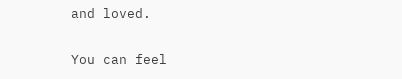and loved.

You can feel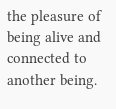the pleasure of being alive and connected to another being.